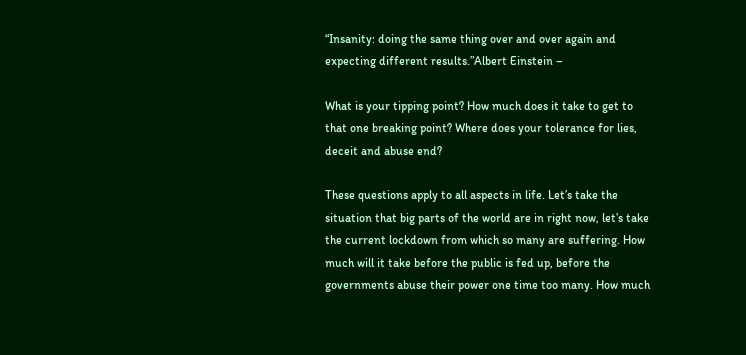“Insanity: doing the same thing over and over again and expecting different results.”Albert Einstein –

What is your tipping point? How much does it take to get to that one breaking point? Where does your tolerance for lies, deceit and abuse end?

These questions apply to all aspects in life. Let’s take the situation that big parts of the world are in right now, let’s take the current lockdown from which so many are suffering. How much will it take before the public is fed up, before the governments abuse their power one time too many. How much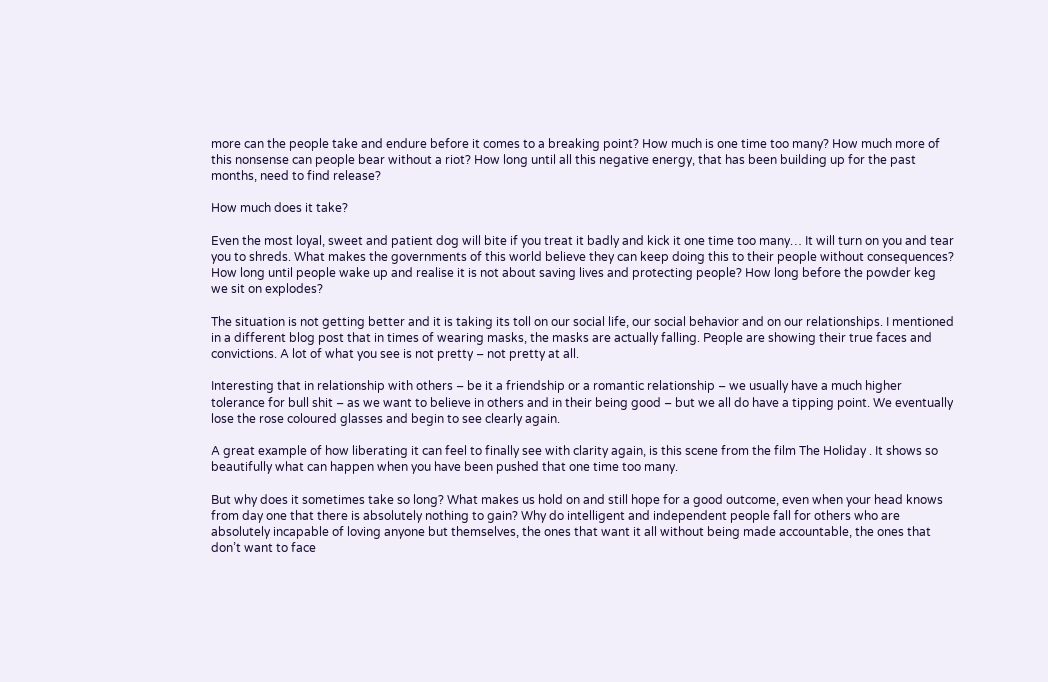more can the people take and endure before it comes to a breaking point? How much is one time too many? How much more of this nonsense can people bear without a riot? How long until all this negative energy, that has been building up for the past months, need to find release?

How much does it take?

Even the most loyal, sweet and patient dog will bite if you treat it badly and kick it one time too many… It will turn on you and tear you to shreds. What makes the governments of this world believe they can keep doing this to their people without consequences? How long until people wake up and realise it is not about saving lives and protecting people? How long before the powder keg we sit on explodes?

The situation is not getting better and it is taking its toll on our social life, our social behavior and on our relationships. I mentioned in a different blog post that in times of wearing masks, the masks are actually falling. People are showing their true faces and convictions. A lot of what you see is not pretty – not pretty at all.

Interesting that in relationship with others – be it a friendship or a romantic relationship – we usually have a much higher tolerance for bull shit – as we want to believe in others and in their being good – but we all do have a tipping point. We eventually lose the rose coloured glasses and begin to see clearly again.

A great example of how liberating it can feel to finally see with clarity again, is this scene from the film The Holiday . It shows so beautifully what can happen when you have been pushed that one time too many.

But why does it sometimes take so long? What makes us hold on and still hope for a good outcome, even when your head knows from day one that there is absolutely nothing to gain? Why do intelligent and independent people fall for others who are absolutely incapable of loving anyone but themselves, the ones that want it all without being made accountable, the ones that don’t want to face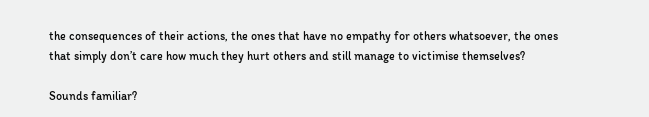the consequences of their actions, the ones that have no empathy for others whatsoever, the ones that simply don’t care how much they hurt others and still manage to victimise themselves?

Sounds familiar?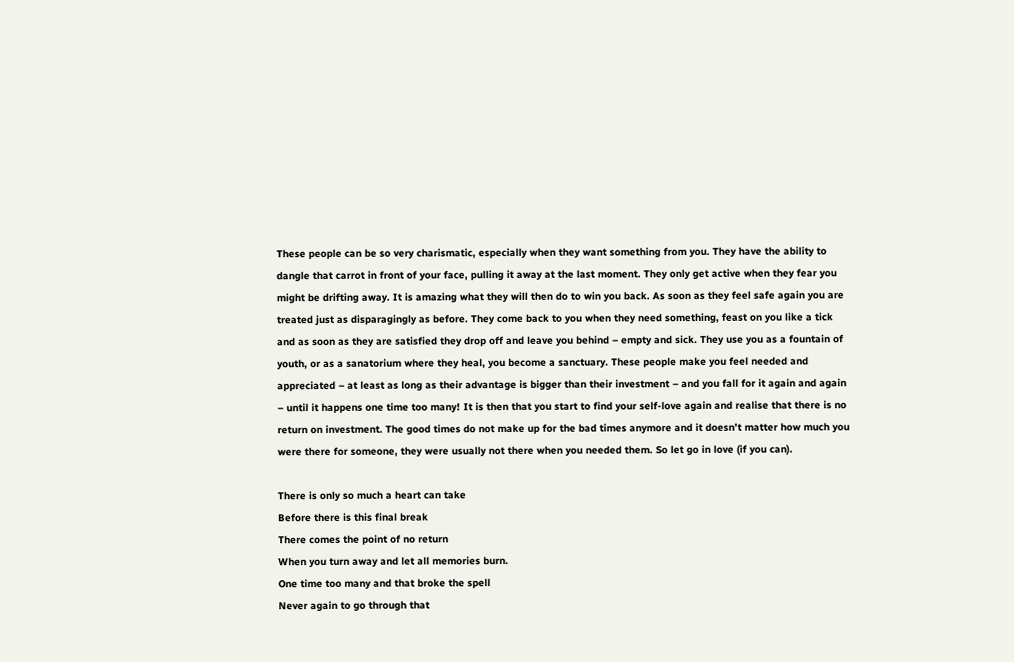These people can be so very charismatic, especially when they want something from you. They have the ability to dangle that carrot in front of your face, pulling it away at the last moment. They only get active when they fear you might be drifting away. It is amazing what they will then do to win you back. As soon as they feel safe again you are treated just as disparagingly as before. They come back to you when they need something, feast on you like a tick and as soon as they are satisfied they drop off and leave you behind – empty and sick. They use you as a fountain of youth, or as a sanatorium where they heal, you become a sanctuary. These people make you feel needed and appreciated – at least as long as their advantage is bigger than their investment – and you fall for it again and again – until it happens one time too many! It is then that you start to find your self-love again and realise that there is no return on investment. The good times do not make up for the bad times anymore and it doesn’t matter how much you were there for someone, they were usually not there when you needed them. So let go in love (if you can).

There is only so much a heart can take
Before there is this final break
There comes the point of no return
When you turn away and let all memories burn.
One time too many and that broke the spell
Never again to go through that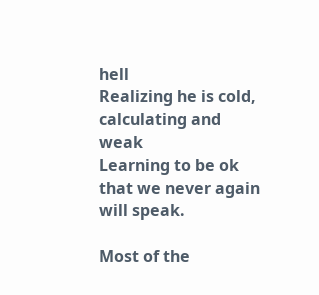hell
Realizing he is cold, calculating and weak
Learning to be ok that we never again will speak.

Most of the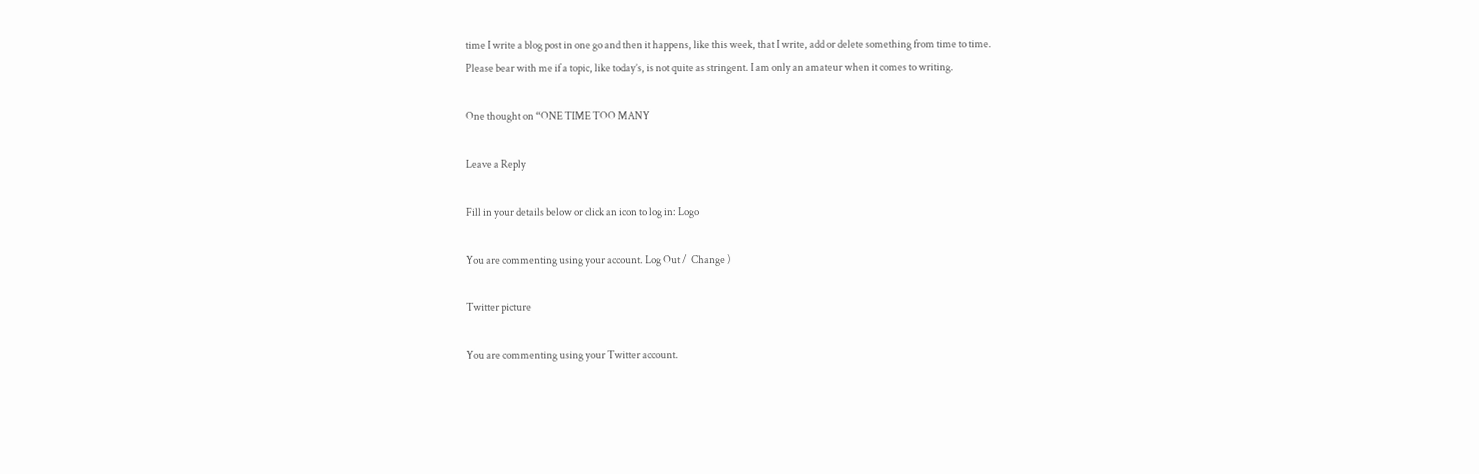time I write a blog post in one go and then it happens, like this week, that I write, add or delete something from time to time.
Please bear with me if a topic, like today’s, is not quite as stringent. I am only an amateur when it comes to writing.

One thought on “ONE TIME TOO MANY

Leave a Reply

Fill in your details below or click an icon to log in: Logo

You are commenting using your account. Log Out /  Change )

Twitter picture

You are commenting using your Twitter account.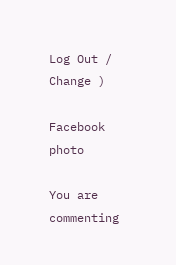Log Out /  Change )

Facebook photo

You are commenting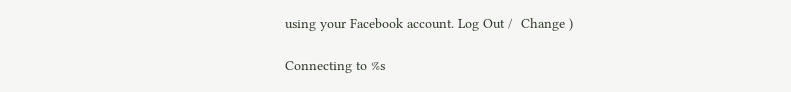using your Facebook account. Log Out /  Change )

Connecting to %s